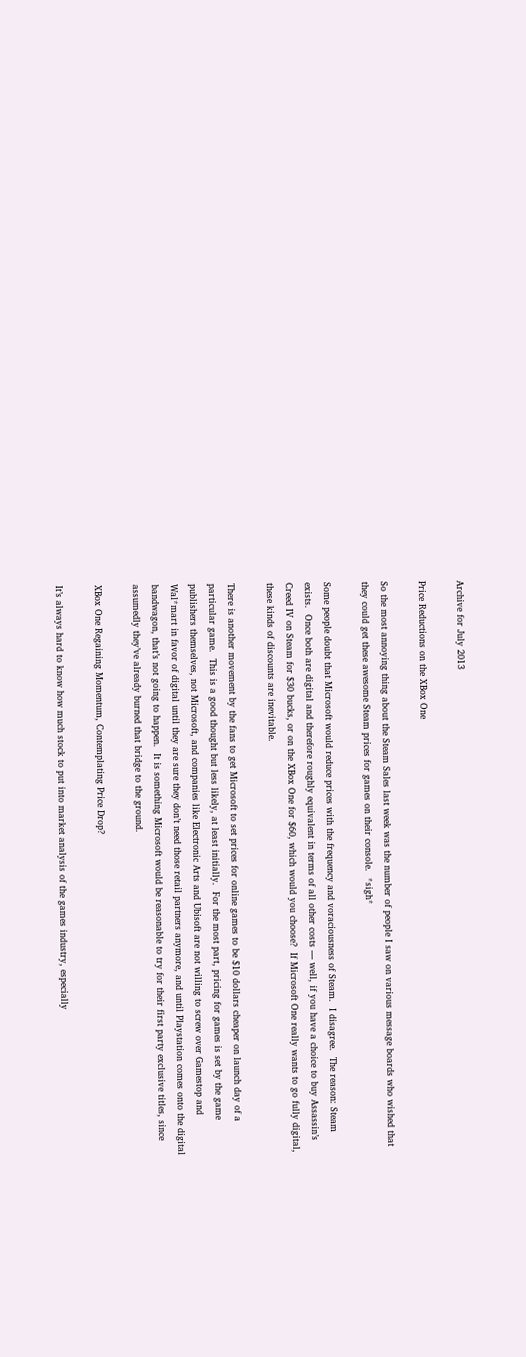Archive for July 2013

Price Reductions on the XBox One

So the most annoying thing about the Steam Sales last week was the number of people I saw on various message boards who wished that they could get these awesome Steam prices for games on their console.  *sigh*

Some people doubt that Microsoft would reduce prices with the frequency and voraciousness of Steam.  I disagree.  The reason: Steam exists.  Once both are digital and therefore roughly equivalent in terms of all other costs — well, if you have a choice to buy Assassin’s Creed IV on Steam for $30 bucks, or on the XBox One for $60, which would you choose?  If Microsoft One really wants to go fully digital, these kinds of discounts are inevitable.

There is another movement by the fans to get Microsoft to set prices for online games to be $10 dollars cheaper on launch day of a particular game.  This is a good thought but less likely, at least initially.  For the most part, pricing for games is set by the game publishers themselves, not Microsoft, and companies like Electronic Arts and Ubisoft are not willing to screw over Gamestop and Wal*mart in favor of digital until they are sure they don’t need those retail partners anymore, and until Playstation comes onto the digital bandwagon, that’s not going to happen.  It is something Microsoft would be reasonable to try for their first party exclusive titles, since assumedly they’ve already burned that bridge to the ground.

XBox One Regaining Momentum, Contemplating Price Drop?

It’s always hard to know how much stock to put into market analysis of the games industry, especially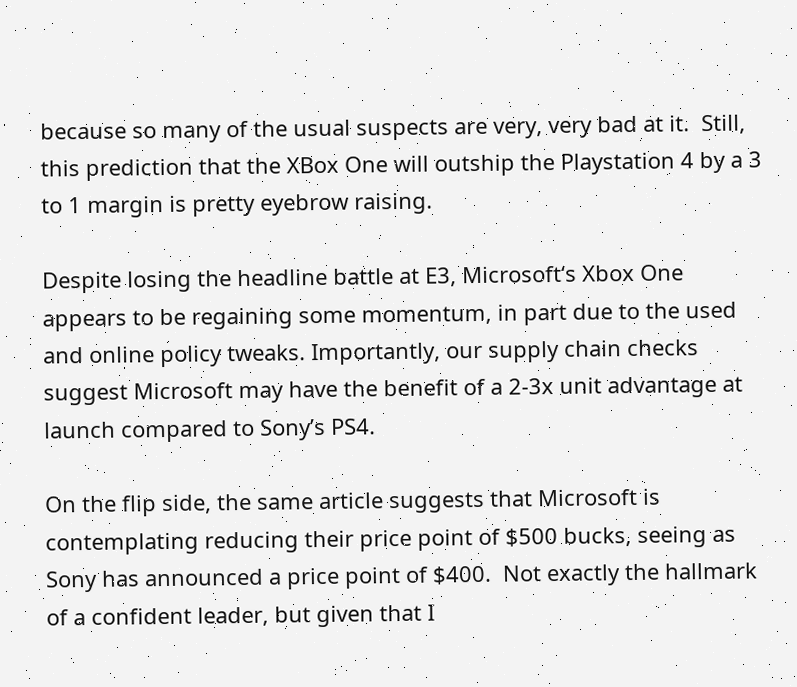because so many of the usual suspects are very, very bad at it.  Still, this prediction that the XBox One will outship the Playstation 4 by a 3 to 1 margin is pretty eyebrow raising.

Despite losing the headline battle at E3, Microsoft‘s Xbox One appears to be regaining some momentum, in part due to the used and online policy tweaks. Importantly, our supply chain checks suggest Microsoft may have the benefit of a 2-3x unit advantage at launch compared to Sony’s PS4.

On the flip side, the same article suggests that Microsoft is contemplating reducing their price point of $500 bucks, seeing as Sony has announced a price point of $400.  Not exactly the hallmark of a confident leader, but given that I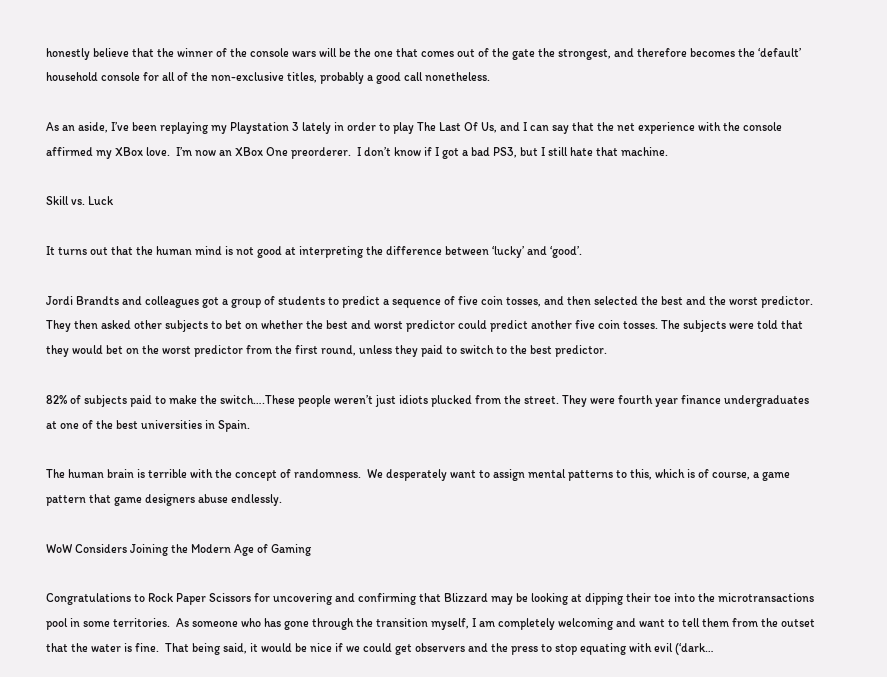honestly believe that the winner of the console wars will be the one that comes out of the gate the strongest, and therefore becomes the ‘default’ household console for all of the non-exclusive titles, probably a good call nonetheless.

As an aside, I’ve been replaying my Playstation 3 lately in order to play The Last Of Us, and I can say that the net experience with the console affirmed my XBox love.  I’m now an XBox One preorderer.  I don’t know if I got a bad PS3, but I still hate that machine.

Skill vs. Luck

It turns out that the human mind is not good at interpreting the difference between ‘lucky’ and ‘good’.

Jordi Brandts and colleagues got a group of students to predict a sequence of five coin tosses, and then selected the best and the worst predictor. They then asked other subjects to bet on whether the best and worst predictor could predict another five coin tosses. The subjects were told that they would bet on the worst predictor from the first round, unless they paid to switch to the best predictor.

82% of subjects paid to make the switch….These people weren’t just idiots plucked from the street. They were fourth year finance undergraduates at one of the best universities in Spain.

The human brain is terrible with the concept of randomness.  We desperately want to assign mental patterns to this, which is of course, a game pattern that game designers abuse endlessly.

WoW Considers Joining the Modern Age of Gaming

Congratulations to Rock Paper Scissors for uncovering and confirming that Blizzard may be looking at dipping their toe into the microtransactions pool in some territories.  As someone who has gone through the transition myself, I am completely welcoming and want to tell them from the outset that the water is fine.  That being said, it would be nice if we could get observers and the press to stop equating with evil (‘dark…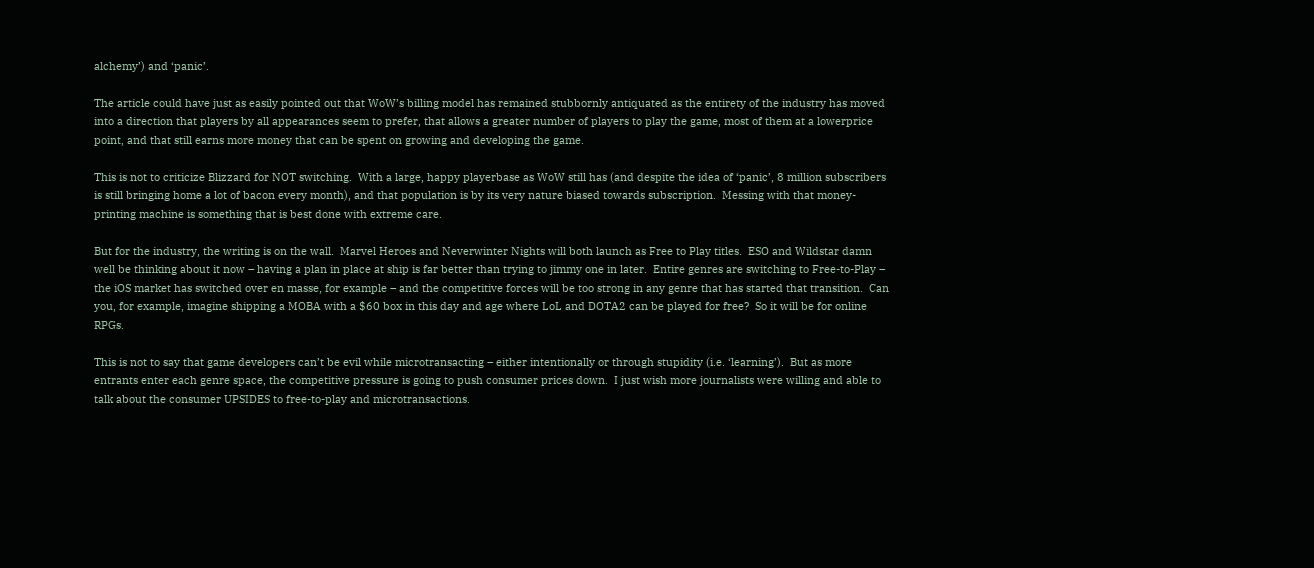alchemy’) and ‘panic’.

The article could have just as easily pointed out that WoW’s billing model has remained stubbornly antiquated as the entirety of the industry has moved into a direction that players by all appearances seem to prefer, that allows a greater number of players to play the game, most of them at a lowerprice point, and that still earns more money that can be spent on growing and developing the game.

This is not to criticize Blizzard for NOT switching.  With a large, happy playerbase as WoW still has (and despite the idea of ‘panic’, 8 million subscribers is still bringing home a lot of bacon every month), and that population is by its very nature biased towards subscription.  Messing with that money-printing machine is something that is best done with extreme care.

But for the industry, the writing is on the wall.  Marvel Heroes and Neverwinter Nights will both launch as Free to Play titles.  ESO and Wildstar damn well be thinking about it now – having a plan in place at ship is far better than trying to jimmy one in later.  Entire genres are switching to Free-to-Play – the iOS market has switched over en masse, for example – and the competitive forces will be too strong in any genre that has started that transition.  Can you, for example, imagine shipping a MOBA with a $60 box in this day and age where LoL and DOTA2 can be played for free?  So it will be for online RPGs.

This is not to say that game developers can’t be evil while microtransacting – either intentionally or through stupidity (i.e. ‘learning’).  But as more entrants enter each genre space, the competitive pressure is going to push consumer prices down.  I just wish more journalists were willing and able to talk about the consumer UPSIDES to free-to-play and microtransactions.